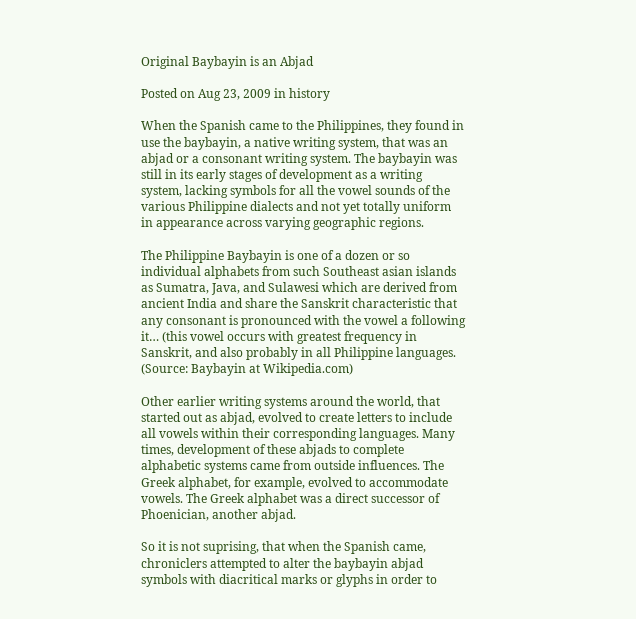Original Baybayin is an Abjad

Posted on Aug 23, 2009 in history

When the Spanish came to the Philippines, they found in use the baybayin, a native writing system, that was an abjad or a consonant writing system. The baybayin was still in its early stages of development as a writing system, lacking symbols for all the vowel sounds of the various Philippine dialects and not yet totally uniform in appearance across varying geographic regions.

The Philippine Baybayin is one of a dozen or so individual alphabets from such Southeast asian islands as Sumatra, Java, and Sulawesi which are derived from ancient India and share the Sanskrit characteristic that any consonant is pronounced with the vowel a following it… (this vowel occurs with greatest frequency in Sanskrit, and also probably in all Philippine languages. (Source: Baybayin at Wikipedia.com)

Other earlier writing systems around the world, that started out as abjad, evolved to create letters to include all vowels within their corresponding languages. Many times, development of these abjads to complete alphabetic systems came from outside influences. The Greek alphabet, for example, evolved to accommodate vowels. The Greek alphabet was a direct successor of Phoenician, another abjad.

So it is not suprising, that when the Spanish came, chroniclers attempted to alter the baybayin abjad symbols with diacritical marks or glyphs in order to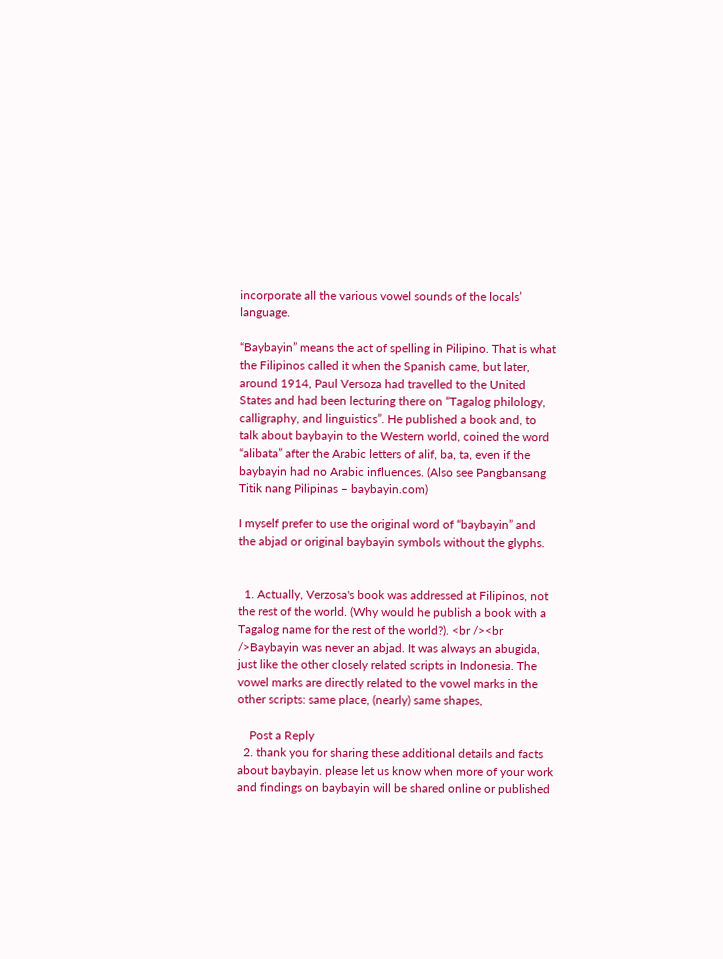incorporate all the various vowel sounds of the locals’ language.

“Baybayin” means the act of spelling in Pilipino. That is what the Filipinos called it when the Spanish came, but later, around 1914, Paul Versoza had travelled to the United States and had been lecturing there on “Tagalog philology, calligraphy, and linguistics”. He published a book and, to talk about baybayin to the Western world, coined the word “alibata” after the Arabic letters of alif, ba, ta, even if the baybayin had no Arabic influences. (Also see Pangbansang Titik nang Pilipinas – baybayin.com)

I myself prefer to use the original word of “baybayin” and the abjad or original baybayin symbols without the glyphs.


  1. Actually, Verzosa's book was addressed at Filipinos, not the rest of the world. (Why would he publish a book with a Tagalog name for the rest of the world?). <br /><br />Baybayin was never an abjad. It was always an abugida, just like the other closely related scripts in Indonesia. The vowel marks are directly related to the vowel marks in the other scripts: same place, (nearly) same shapes,

    Post a Reply
  2. thank you for sharing these additional details and facts about baybayin. please let us know when more of your work and findings on baybayin will be shared online or published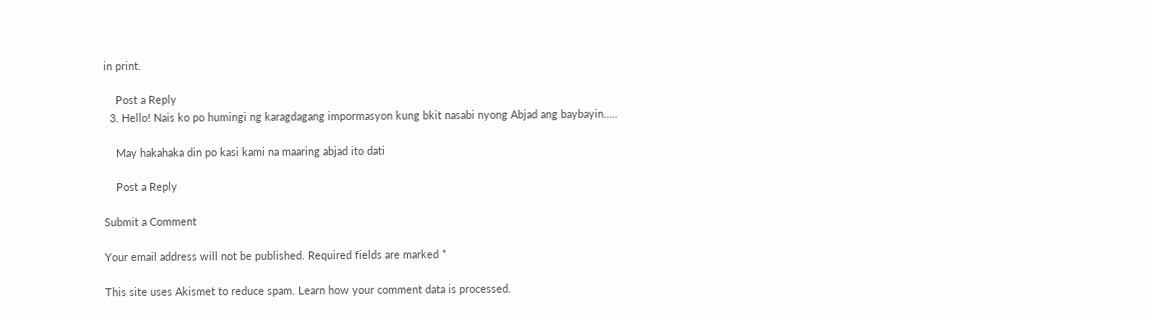in print.

    Post a Reply
  3. Hello! Nais ko po humingi ng karagdagang impormasyon kung bkit nasabi nyong Abjad ang baybayin…..

    May hakahaka din po kasi kami na maaring abjad ito dati

    Post a Reply

Submit a Comment

Your email address will not be published. Required fields are marked *

This site uses Akismet to reduce spam. Learn how your comment data is processed.